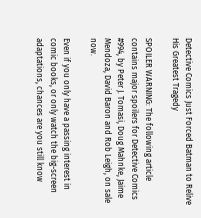Detective Comics Just Forced Batman to Relive His Greatest Tragedy

SPOILER WARNING: The following article contains major spoilers for Detective Comics #994, by Peter J. Tomasi, Doug Mahnke, Jaime Mendoza, David Baron and Rob Leigh, on sale now.

Even if you only have a passing interest in comic books, or only watch the big-screen adaptations, chances are you still know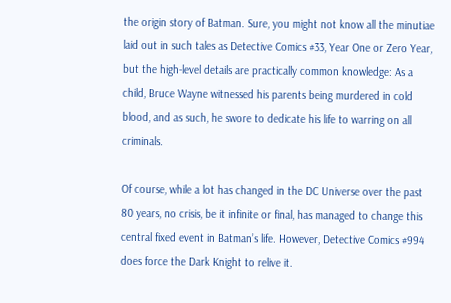the origin story of Batman. Sure, you might not know all the minutiae laid out in such tales as Detective Comics #33, Year One or Zero Year, but the high-level details are practically common knowledge: As a child, Bruce Wayne witnessed his parents being murdered in cold blood, and as such, he swore to dedicate his life to warring on all criminals.

Of course, while a lot has changed in the DC Universe over the past 80 years, no crisis, be it infinite or final, has managed to change this central fixed event in Batman’s life. However, Detective Comics #994 does force the Dark Knight to relive it.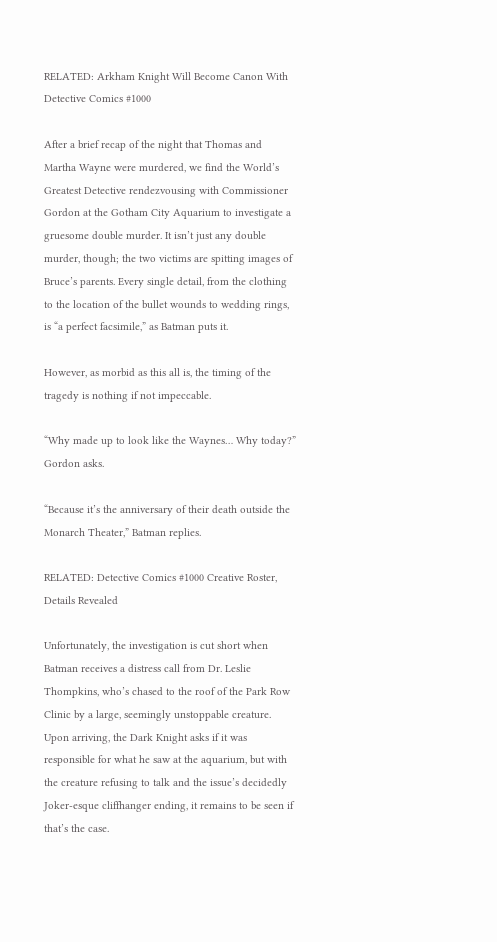RELATED: Arkham Knight Will Become Canon With Detective Comics #1000

After a brief recap of the night that Thomas and Martha Wayne were murdered, we find the World’s Greatest Detective rendezvousing with Commissioner Gordon at the Gotham City Aquarium to investigate a gruesome double murder. It isn’t just any double murder, though; the two victims are spitting images of Bruce’s parents. Every single detail, from the clothing to the location of the bullet wounds to wedding rings, is “a perfect facsimile,” as Batman puts it.

However, as morbid as this all is, the timing of the tragedy is nothing if not impeccable.

“Why made up to look like the Waynes… Why today?” Gordon asks.

“Because it’s the anniversary of their death outside the Monarch Theater,” Batman replies.

RELATED: Detective Comics #1000 Creative Roster, Details Revealed

Unfortunately, the investigation is cut short when Batman receives a distress call from Dr. Leslie Thompkins, who’s chased to the roof of the Park Row Clinic by a large, seemingly unstoppable creature. Upon arriving, the Dark Knight asks if it was responsible for what he saw at the aquarium, but with the creature refusing to talk and the issue’s decidedly Joker-esque cliffhanger ending, it remains to be seen if that’s the case.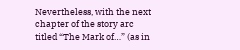Nevertheless, with the next chapter of the story arc titled “The Mark of…” (as in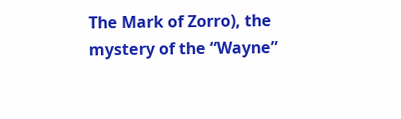The Mark of Zorro), the mystery of the “Wayne”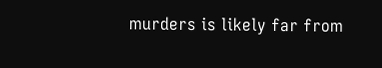murders is likely far from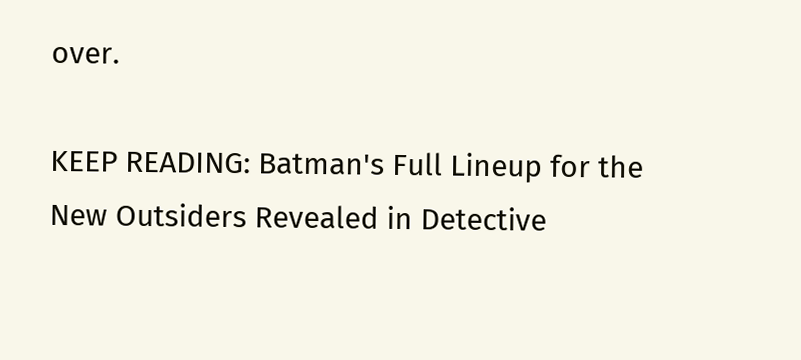over.

KEEP READING: Batman's Full Lineup for the New Outsiders Revealed in Detective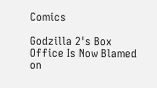Comics

Godzilla 2's Box Office Is Now Blamed on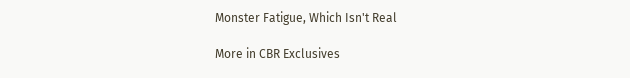Monster Fatigue, Which Isn't Real

More in CBR Exclusives